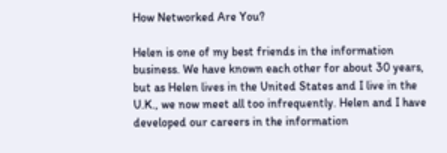How Networked Are You?

Helen is one of my best friends in the information business. We have known each other for about 30 years, but as Helen lives in the United States and I live in the U.K., we now meet all too infrequently. Helen and I have developed our careers in the information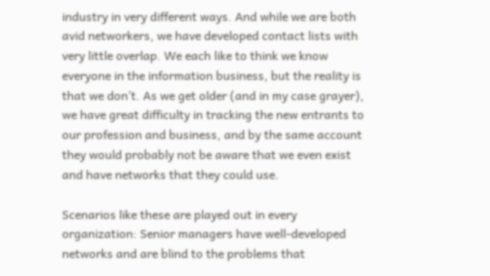industry in very different ways. And while we are both avid networkers, we have developed contact lists with very little overlap. We each like to think we know everyone in the information business, but the reality is that we don’t. As we get older (and in my case grayer), we have great difficulty in tracking the new entrants to our profession and business, and by the same account they would probably not be aware that we even exist and have networks that they could use.

Scenarios like these are played out in every organization: Senior managers have well-developed networks and are blind to the problems that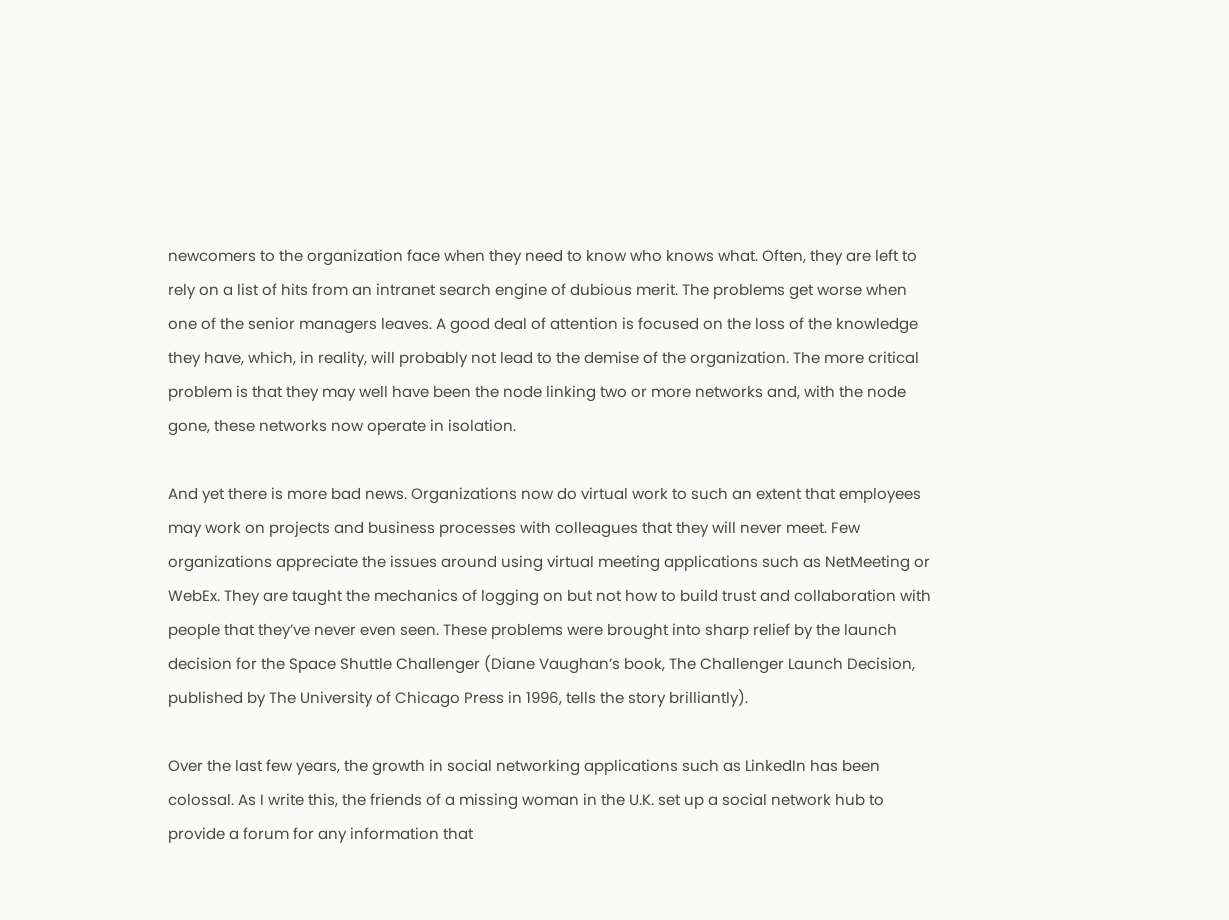newcomers to the organization face when they need to know who knows what. Often, they are left to rely on a list of hits from an intranet search engine of dubious merit. The problems get worse when one of the senior managers leaves. A good deal of attention is focused on the loss of the knowledge they have, which, in reality, will probably not lead to the demise of the organization. The more critical problem is that they may well have been the node linking two or more networks and, with the node gone, these networks now operate in isolation.

And yet there is more bad news. Organizations now do virtual work to such an extent that employees may work on projects and business processes with colleagues that they will never meet. Few organizations appreciate the issues around using virtual meeting applications such as NetMeeting or WebEx. They are taught the mechanics of logging on but not how to build trust and collaboration with people that they’ve never even seen. These problems were brought into sharp relief by the launch decision for the Space Shuttle Challenger (Diane Vaughan’s book, The Challenger Launch Decision, published by The University of Chicago Press in 1996, tells the story brilliantly).

Over the last few years, the growth in social networking applications such as LinkedIn has been colossal. As I write this, the friends of a missing woman in the U.K. set up a social network hub to provide a forum for any information that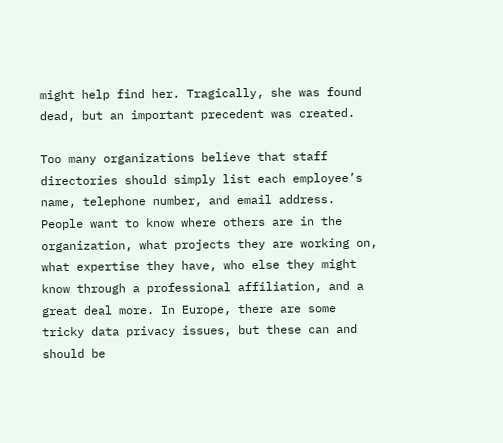might help find her. Tragically, she was found dead, but an important precedent was created.

Too many organizations believe that staff directories should simply list each employee’s name, telephone number, and email address. People want to know where others are in the organization, what projects they are working on, what expertise they have, who else they might know through a professional affiliation, and a great deal more. In Europe, there are some tricky data privacy issues, but these can and should be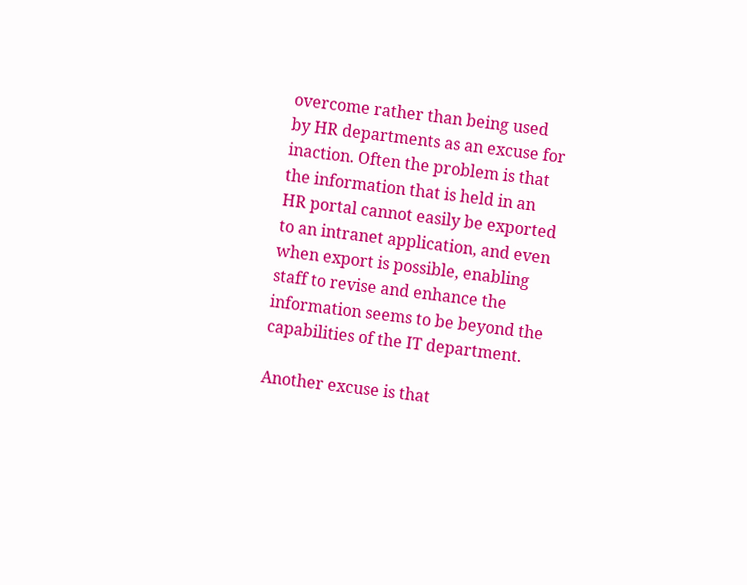overcome rather than being used by HR departments as an excuse for inaction. Often the problem is that the information that is held in an HR portal cannot easily be exported to an intranet application, and even when export is possible, enabling staff to revise and enhance the information seems to be beyond the capabilities of the IT department.

Another excuse is that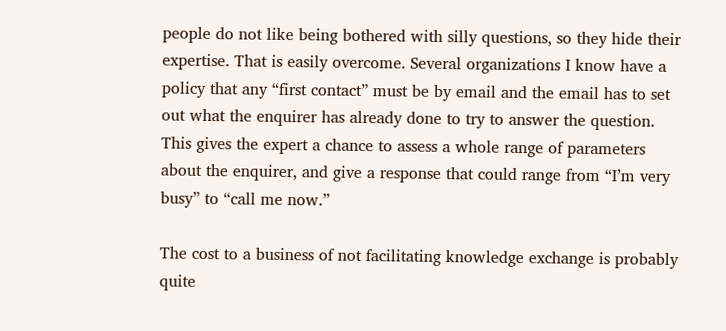people do not like being bothered with silly questions, so they hide their expertise. That is easily overcome. Several organizations I know have a policy that any “first contact” must be by email and the email has to set out what the enquirer has already done to try to answer the question. This gives the expert a chance to assess a whole range of parameters about the enquirer, and give a response that could range from “I’m very busy” to “call me now.”

The cost to a business of not facilitating knowledge exchange is probably quite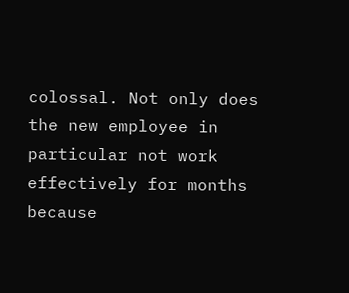colossal. Not only does the new employee in particular not work effectively for months because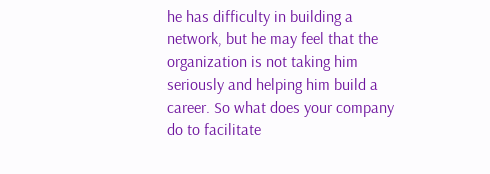he has difficulty in building a network, but he may feel that the organization is not taking him seriously and helping him build a career. So what does your company do to facilitate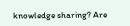knowledge sharing? Are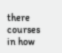there courses in how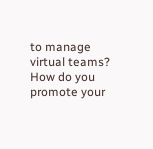to manage virtual teams? How do you promote your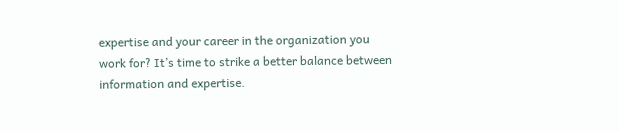expertise and your career in the organization you work for? It’s time to strike a better balance between information and expertise.